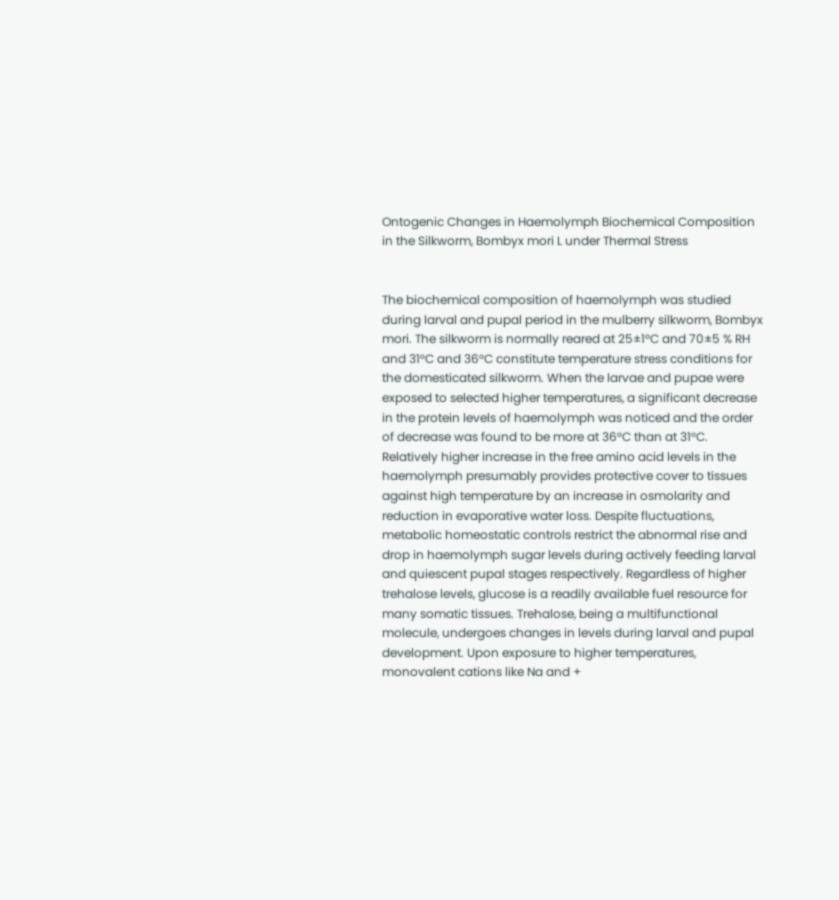Ontogenic Changes in Haemolymph Biochemical Composition in the Silkworm, Bombyx mori L under Thermal Stress


The biochemical composition of haemolymph was studied during larval and pupal period in the mulberry silkworm, Bombyx mori. The silkworm is normally reared at 25±1°C and 70±5 % RH and 31°C and 36°C constitute temperature stress conditions for the domesticated silkworm. When the larvae and pupae were exposed to selected higher temperatures, a significant decrease in the protein levels of haemolymph was noticed and the order of decrease was found to be more at 36°C than at 31°C. Relatively higher increase in the free amino acid levels in the haemolymph presumably provides protective cover to tissues against high temperature by an increase in osmolarity and reduction in evaporative water loss. Despite fluctuations, metabolic homeostatic controls restrict the abnormal rise and drop in haemolymph sugar levels during actively feeding larval and quiescent pupal stages respectively. Regardless of higher trehalose levels, glucose is a readily available fuel resource for many somatic tissues. Trehalose, being a multifunctional molecule, undergoes changes in levels during larval and pupal development. Upon exposure to higher temperatures, monovalent cations like Na and +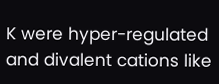K were hyper-regulated and divalent cations like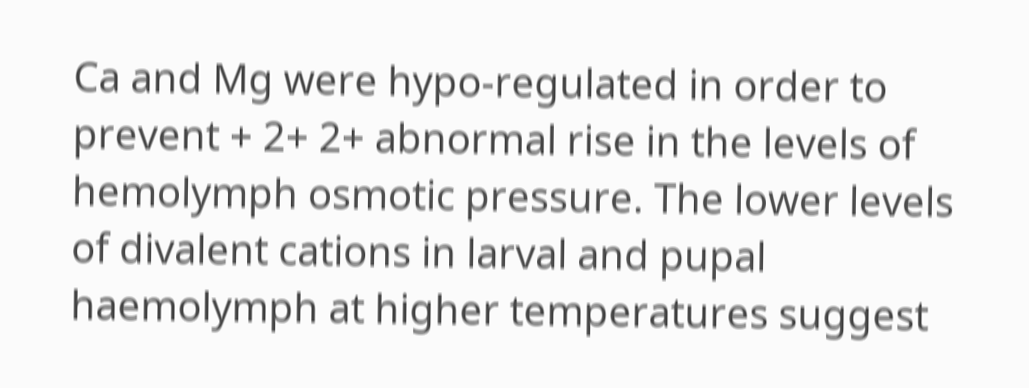Ca and Mg were hypo-regulated in order to prevent + 2+ 2+ abnormal rise in the levels of hemolymph osmotic pressure. The lower levels of divalent cations in larval and pupal haemolymph at higher temperatures suggest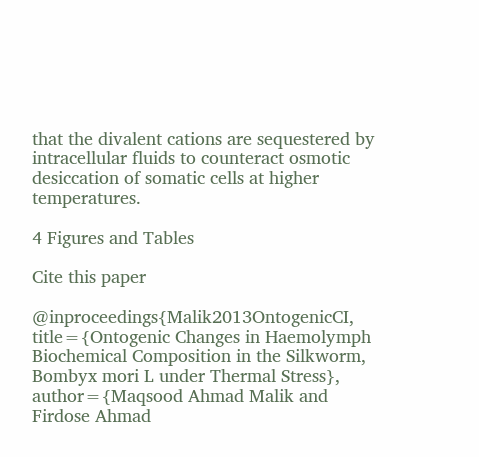that the divalent cations are sequestered by intracellular fluids to counteract osmotic desiccation of somatic cells at higher temperatures.

4 Figures and Tables

Cite this paper

@inproceedings{Malik2013OntogenicCI, title={Ontogenic Changes in Haemolymph Biochemical Composition in the Silkworm, Bombyx mori L under Thermal Stress}, author={Maqsood Ahmad Malik and Firdose Ahmad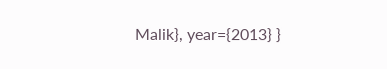Malik}, year={2013} }